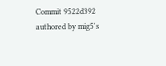Commit 9522d392 authored by mig5's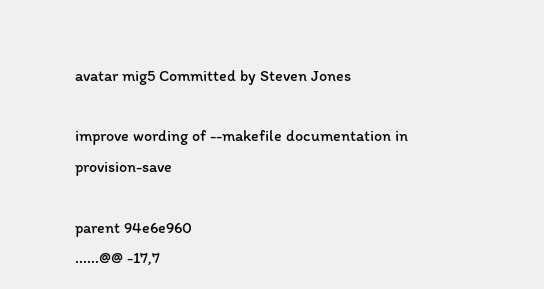avatar mig5 Committed by Steven Jones

improve wording of --makefile documentation in provision-save

parent 94e6e960
......@@ -17,7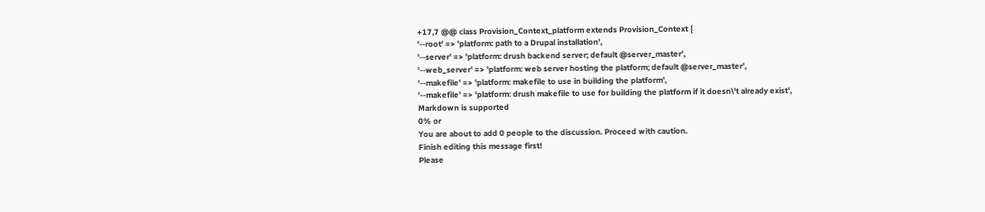+17,7 @@ class Provision_Context_platform extends Provision_Context {
'--root' => 'platform: path to a Drupal installation',
'--server' => 'platform: drush backend server; default @server_master',
'--web_server' => 'platform: web server hosting the platform; default @server_master',
'--makefile' => 'platform: makefile to use in building the platform',
'--makefile' => 'platform: drush makefile to use for building the platform if it doesn\'t already exist',
Markdown is supported
0% or
You are about to add 0 people to the discussion. Proceed with caution.
Finish editing this message first!
Please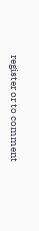register or to comment